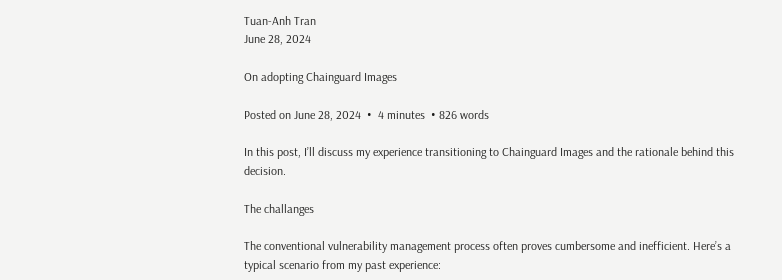Tuan-Anh Tran
June 28, 2024

On adopting Chainguard Images

Posted on June 28, 2024  •  4 minutes  • 826 words

In this post, I’ll discuss my experience transitioning to Chainguard Images and the rationale behind this decision.

The challanges

The conventional vulnerability management process often proves cumbersome and inefficient. Here’s a typical scenario from my past experience: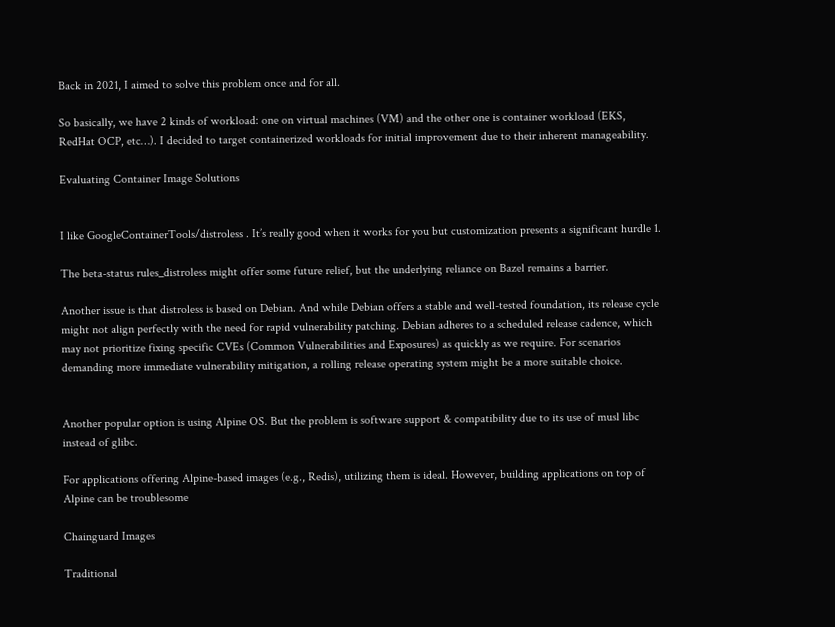Back in 2021, I aimed to solve this problem once and for all.

So basically, we have 2 kinds of workload: one on virtual machines (VM) and the other one is container workload (EKS, RedHat OCP, etc…). I decided to target containerized workloads for initial improvement due to their inherent manageability.

Evaluating Container Image Solutions


I like GoogleContainerTools/distroless . It’s really good when it works for you but customization presents a significant hurdle 1.

The beta-status rules_distroless might offer some future relief, but the underlying reliance on Bazel remains a barrier.

Another issue is that distroless is based on Debian. And while Debian offers a stable and well-tested foundation, its release cycle might not align perfectly with the need for rapid vulnerability patching. Debian adheres to a scheduled release cadence, which may not prioritize fixing specific CVEs (Common Vulnerabilities and Exposures) as quickly as we require. For scenarios demanding more immediate vulnerability mitigation, a rolling release operating system might be a more suitable choice.


Another popular option is using Alpine OS. But the problem is software support & compatibility due to its use of musl libc instead of glibc.

For applications offering Alpine-based images (e.g., Redis), utilizing them is ideal. However, building applications on top of Alpine can be troublesome

Chainguard Images

Traditional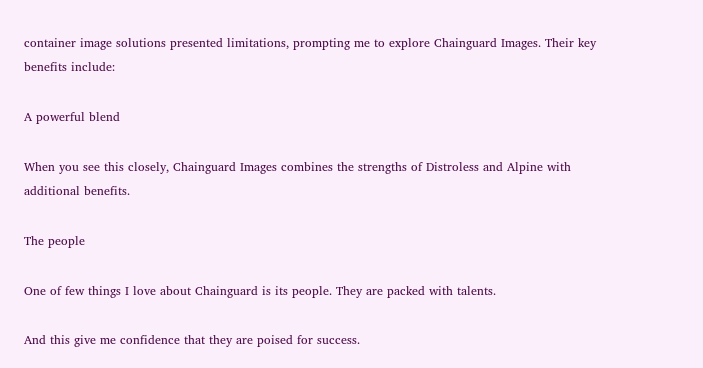container image solutions presented limitations, prompting me to explore Chainguard Images. Their key benefits include:

A powerful blend

When you see this closely, Chainguard Images combines the strengths of Distroless and Alpine with additional benefits.

The people

One of few things I love about Chainguard is its people. They are packed with talents.

And this give me confidence that they are poised for success.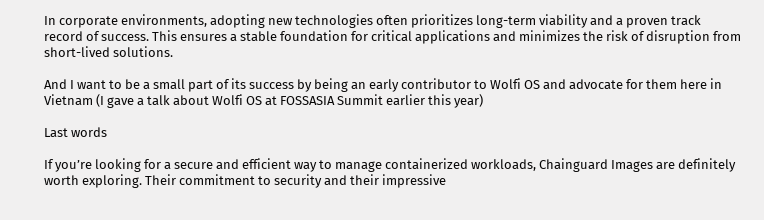In corporate environments, adopting new technologies often prioritizes long-term viability and a proven track record of success. This ensures a stable foundation for critical applications and minimizes the risk of disruption from short-lived solutions.

And I want to be a small part of its success by being an early contributor to Wolfi OS and advocate for them here in Vietnam (I gave a talk about Wolfi OS at FOSSASIA Summit earlier this year)

Last words

If you’re looking for a secure and efficient way to manage containerized workloads, Chainguard Images are definitely worth exploring. Their commitment to security and their impressive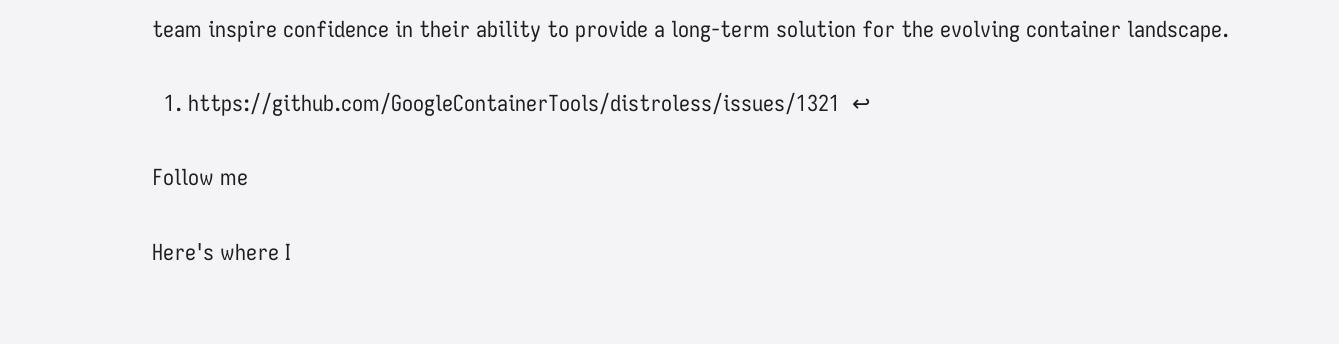team inspire confidence in their ability to provide a long-term solution for the evolving container landscape.

  1. https://github.com/GoogleContainerTools/distroless/issues/1321  ↩

Follow me

Here's where I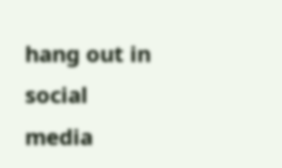hang out in social media